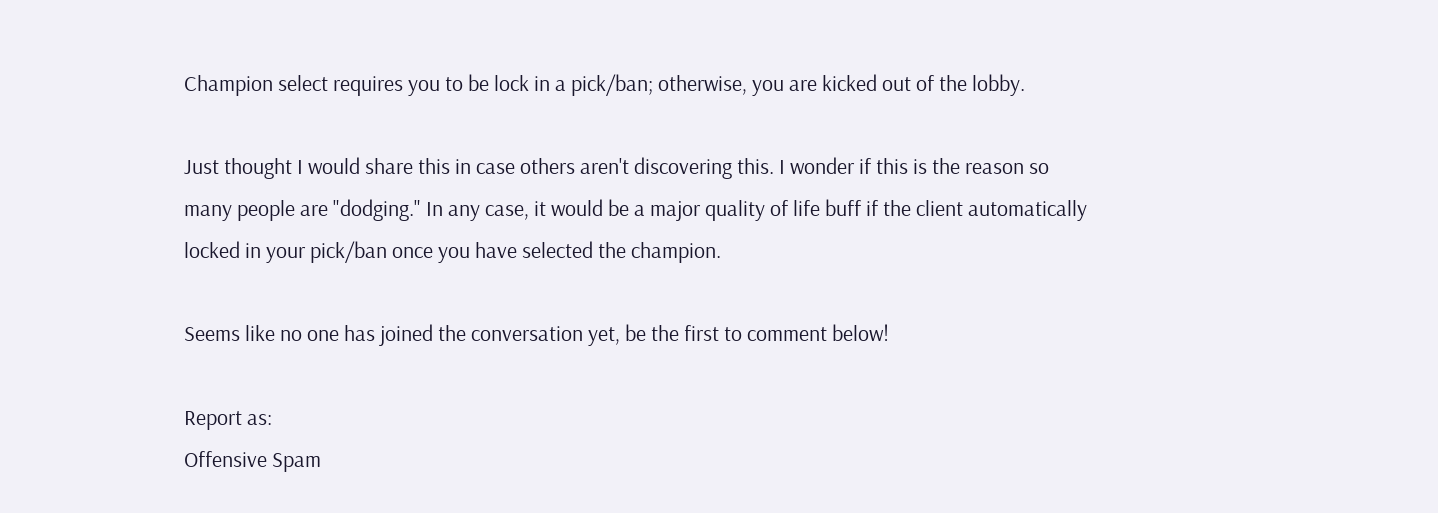Champion select requires you to be lock in a pick/ban; otherwise, you are kicked out of the lobby.

Just thought I would share this in case others aren't discovering this. I wonder if this is the reason so many people are "dodging." In any case, it would be a major quality of life buff if the client automatically locked in your pick/ban once you have selected the champion.

Seems like no one has joined the conversation yet, be the first to comment below!

Report as:
Offensive Spam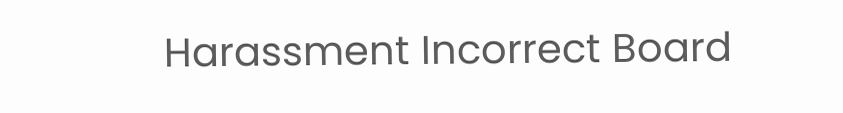Harassment Incorrect Board